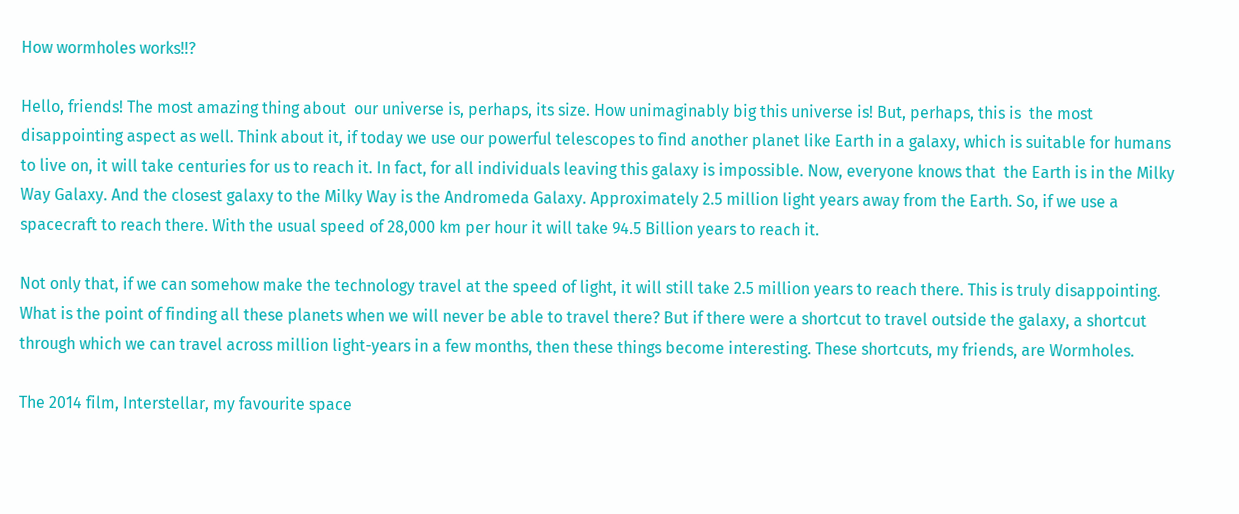How wormholes works!!?

Hello, friends! The most amazing thing about  our universe is, perhaps, its size. How unimaginably big this universe is! But, perhaps, this is  the most disappointing aspect as well. Think about it, if today we use our powerful telescopes to find another planet like Earth in a galaxy, which is suitable for humans to live on, it will take centuries for us to reach it. In fact, for all individuals leaving this galaxy is impossible. Now, everyone knows that  the Earth is in the Milky Way Galaxy. And the closest galaxy to the Milky Way is the Andromeda Galaxy. Approximately 2.5 million light years away from the Earth. So, if we use a spacecraft to reach there. With the usual speed of 28,000 km per hour it will take 94.5 Billion years to reach it.

Not only that, if we can somehow make the technology travel at the speed of light, it will still take 2.5 million years to reach there. This is truly disappointing. What is the point of finding all these planets when we will never be able to travel there? But if there were a shortcut to travel outside the galaxy, a shortcut through which we can travel across million light-years in a few months, then these things become interesting. These shortcuts, my friends, are Wormholes.

The 2014 film, Interstellar, my favourite space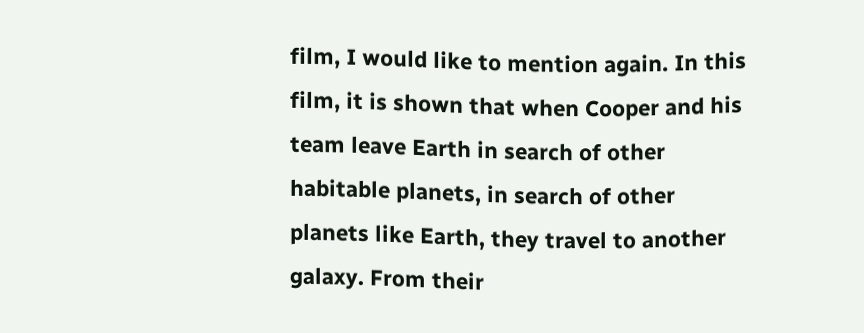film, I would like to mention again. In this film, it is shown that when Cooper and his team leave Earth in search of other habitable planets, in search of other planets like Earth, they travel to another galaxy. From their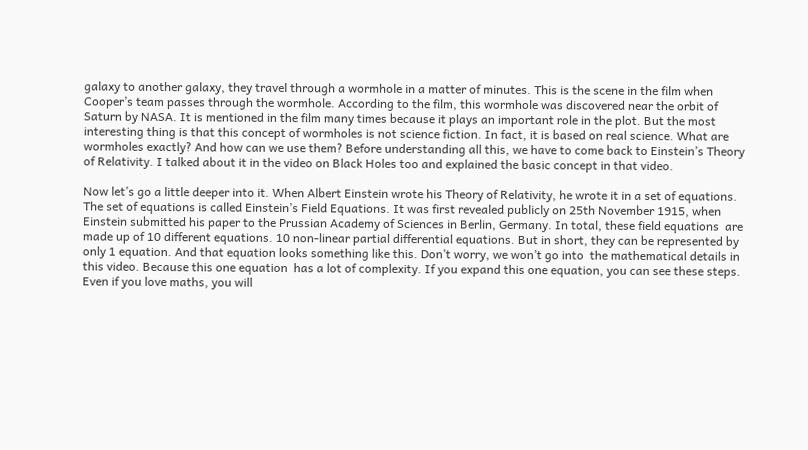galaxy to another galaxy, they travel through a wormhole in a matter of minutes. This is the scene in the film when  Cooper’s team passes through the wormhole. According to the film, this wormhole was discovered near the orbit of Saturn by NASA. It is mentioned in the film many times because it plays an important role in the plot. But the most interesting thing is that this concept of wormholes is not science fiction. In fact, it is based on real science. What are wormholes exactly? And how can we use them? Before understanding all this, we have to come back to Einstein’s Theory of Relativity. I talked about it in the video on Black Holes too and explained the basic concept in that video.

Now let’s go a little deeper into it. When Albert Einstein wrote his Theory of Relativity, he wrote it in a set of equations. The set of equations is called Einstein’s Field Equations. It was first revealed publicly on 25th November 1915, when Einstein submitted his paper to the Prussian Academy of Sciences in Berlin, Germany. In total, these field equations  are made up of 10 different equations. 10 non-linear partial differential equations. But in short, they can be represented by only 1 equation. And that equation looks something like this. Don’t worry, we won’t go into  the mathematical details in this video. Because this one equation  has a lot of complexity. If you expand this one equation, you can see these steps. Even if you love maths, you will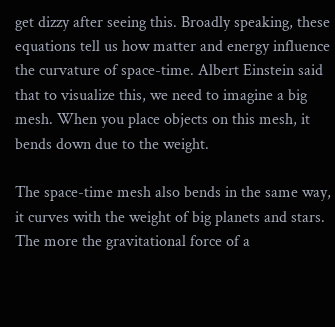get dizzy after seeing this. Broadly speaking, these equations tell us how matter and energy influence the curvature of space-time. Albert Einstein said that to visualize this, we need to imagine a big mesh. When you place objects on this mesh, it bends down due to the weight.

The space-time mesh also bends in the same way, it curves with the weight of big planets and stars. The more the gravitational force of a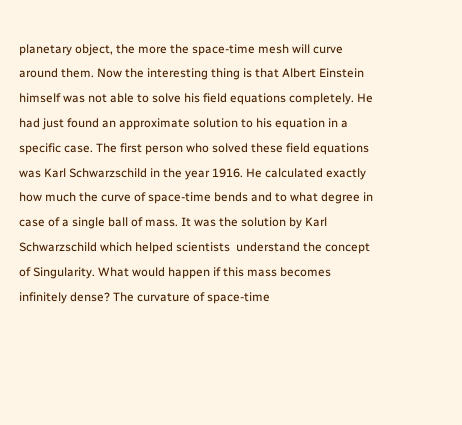planetary object, the more the space-time mesh will curve around them. Now the interesting thing is that Albert Einstein himself was not able to solve his field equations completely. He had just found an approximate solution to his equation in a specific case. The first person who solved these field equations was Karl Schwarzschild in the year 1916. He calculated exactly how much the curve of space-time bends and to what degree in case of a single ball of mass. It was the solution by Karl Schwarzschild which helped scientists  understand the concept of Singularity. What would happen if this mass becomes infinitely dense? The curvature of space-time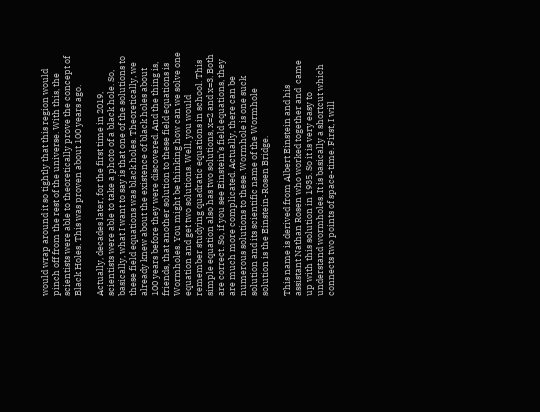would wrap around it so tightly that this region would pinch off from the rest of the universe. With this, the scientists were able to theoretically prove the concept of Black Holes. This was proven about 100 years ago.

Actually, decades later, for the first time in 2019, scientists were able to take a photo of a black hole. So, basically, what I want to say is that one of the solutions to these field equations was black holes. Theoretically, we already knew about the existence of black holes about 100 years before they were discovered. And the thing is, friends, that another solution to these field equations is Wormholes. You might be thinking how can we solve one equation and get two solutions. Well, you would remember studying quadratic equations in school. This simple equation also has two solutions, x=2 and x=3. Both are correct. So, if you see Einstein’s field equations, they are much more complicated. Actually, there can be numerous solutions to these. Wormhole is one suck solution and its scientific name of the Wormhole solution is the Einstein-Rosen Bridge.

This name is derived from Albert Einstein and his assistant Nathan Rosen who worked together and  came up with this solution in 1935. So it is very easy to understand wormholes. It is basically a shortcut which connects two points of space-time. First, I will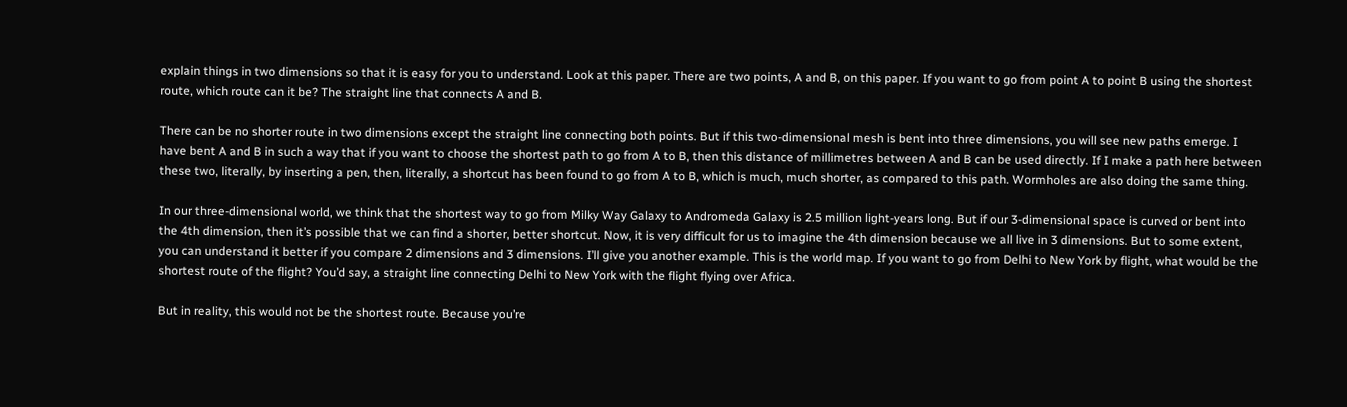explain things in two dimensions so that it is easy for you to understand. Look at this paper. There are two points, A and B, on this paper. If you want to go from point A to point B using the shortest route, which route can it be? The straight line that connects A and B.

There can be no shorter route in two dimensions except the straight line connecting both points. But if this two-dimensional mesh is bent into three dimensions, you will see new paths emerge. I have bent A and B in such a way that if you want to choose the shortest path to go from A to B, then this distance of millimetres between A and B can be used directly. If I make a path here between these two, literally, by inserting a pen, then, literally, a shortcut has been found to go from A to B, which is much, much shorter, as compared to this path. Wormholes are also doing the same thing.

In our three-dimensional world, we think that the shortest way to go from Milky Way Galaxy to Andromeda Galaxy is 2.5 million light-years long. But if our 3-dimensional space is curved or bent into the 4th dimension, then it’s possible that we can find a shorter, better shortcut. Now, it is very difficult for us to imagine the 4th dimension because we all live in 3 dimensions. But to some extent, you can understand it better if you compare 2 dimensions and 3 dimensions. I’ll give you another example. This is the world map. If you want to go from Delhi to New York by flight, what would be the shortest route of the flight? You’d say, a straight line connecting Delhi to New York with the flight flying over Africa.

But in reality, this would not be the shortest route. Because you’re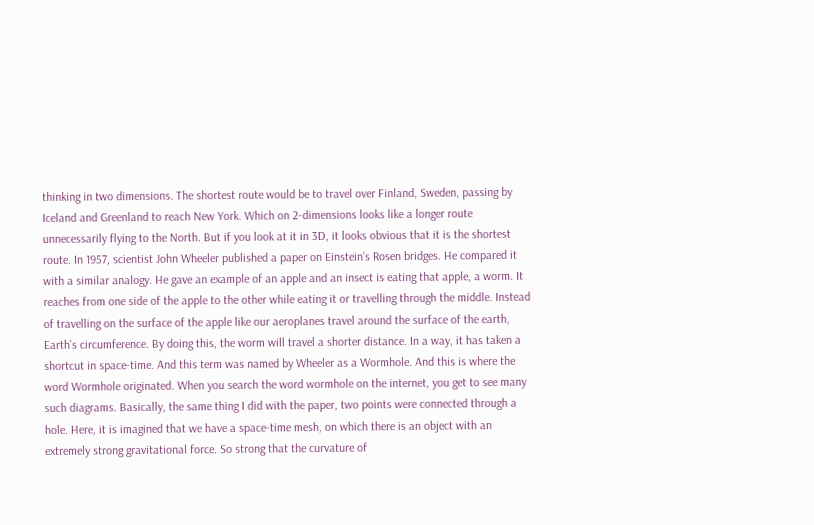thinking in two dimensions. The shortest route would be to travel over Finland, Sweden, passing by Iceland and Greenland to reach New York. Which on 2-dimensions looks like a longer route unnecessarily flying to the North. But if you look at it in 3D, it looks obvious that it is the shortest route. In 1957, scientist John Wheeler published a paper on Einstein’s Rosen bridges. He compared it with a similar analogy. He gave an example of an apple and an insect is eating that apple, a worm. It reaches from one side of the apple to the other while eating it or travelling through the middle. Instead of travelling on the surface of the apple like our aeroplanes travel around the surface of the earth, Earth’s circumference. By doing this, the worm will travel a shorter distance. In a way, it has taken a shortcut in space-time. And this term was named by Wheeler as a Wormhole. And this is where the word Wormhole originated. When you search the word wormhole on the internet, you get to see many such diagrams. Basically, the same thing I did with the paper, two points were connected through a hole. Here, it is imagined that we have a space-time mesh, on which there is an object with an  extremely strong gravitational force. So strong that the curvature of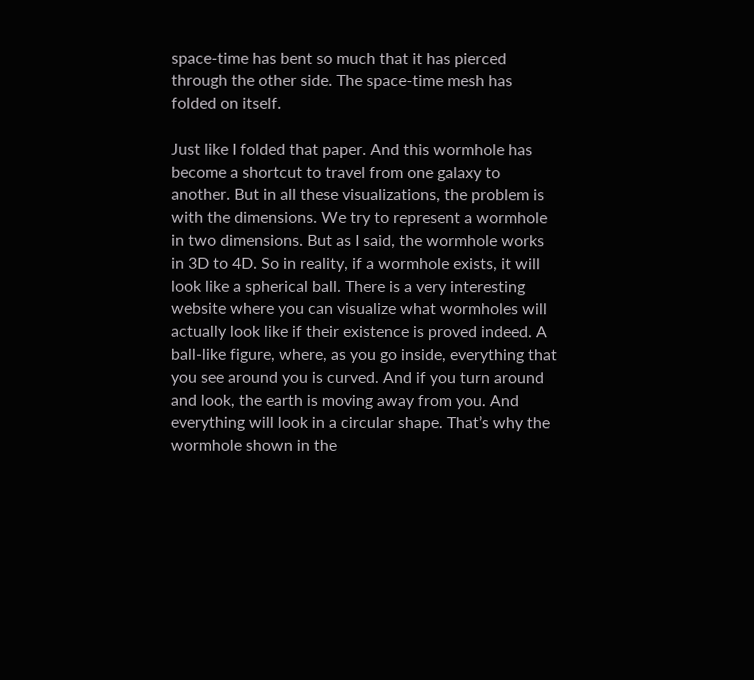space-time has bent so much that it has pierced through the other side. The space-time mesh has folded on itself.

Just like I folded that paper. And this wormhole has become a shortcut to travel from one galaxy to another. But in all these visualizations, the problem is with the dimensions. We try to represent a wormhole in two dimensions. But as I said, the wormhole works in 3D to 4D. So in reality, if a wormhole exists, it will look like a spherical ball. There is a very interesting website where you can visualize what wormholes will actually look like if their existence is proved indeed. A ball-like figure, where, as you go inside, everything that you see around you is curved. And if you turn around and look, the earth is moving away from you. And everything will look in a circular shape. That’s why the wormhole shown in the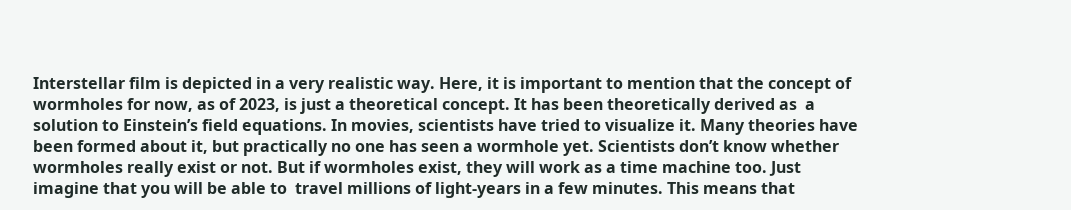Interstellar film is depicted in a very realistic way. Here, it is important to mention that the concept of wormholes for now, as of 2023, is just a theoretical concept. It has been theoretically derived as  a solution to Einstein’s field equations. In movies, scientists have tried to visualize it. Many theories have been formed about it, but practically no one has seen a wormhole yet. Scientists don’t know whether wormholes really exist or not. But if wormholes exist, they will work as a time machine too. Just imagine that you will be able to  travel millions of light-years in a few minutes. This means that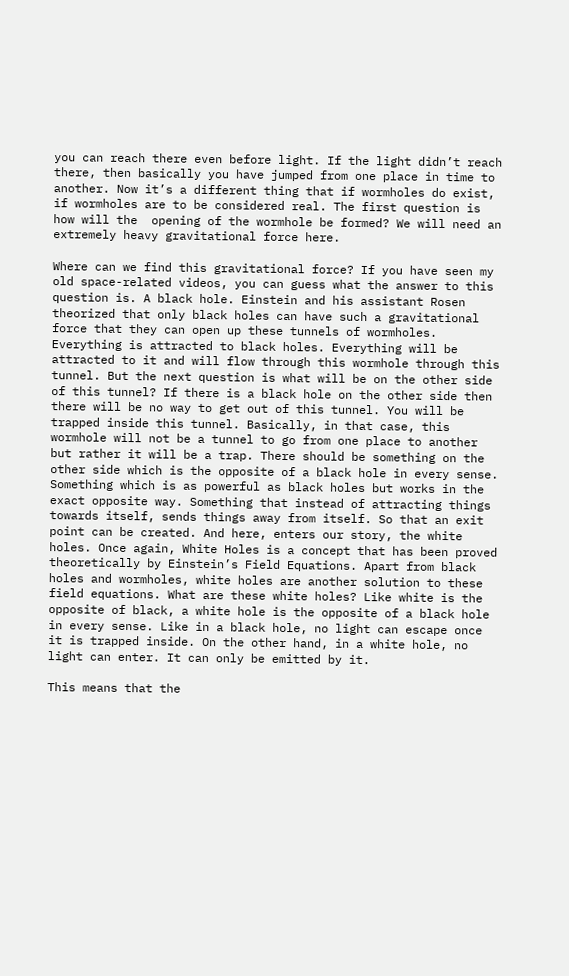you can reach there even before light. If the light didn’t reach there, then basically you have jumped from one place in time to another. Now it’s a different thing that if wormholes do exist, if wormholes are to be considered real. The first question is how will the  opening of the wormhole be formed? We will need an extremely heavy gravitational force here.

Where can we find this gravitational force? If you have seen my old space-related videos, you can guess what the answer to this question is. A black hole. Einstein and his assistant Rosen theorized that only black holes can have such a gravitational force that they can open up these tunnels of wormholes. Everything is attracted to black holes. Everything will be attracted to it and will flow through this wormhole through this tunnel. But the next question is what will be on the other side of this tunnel? If there is a black hole on the other side then there will be no way to get out of this tunnel. You will be trapped inside this tunnel. Basically, in that case, this wormhole will not be a tunnel to go from one place to another but rather it will be a trap. There should be something on the other side which is the opposite of a black hole in every sense. Something which is as powerful as black holes but works in the exact opposite way. Something that instead of attracting things towards itself, sends things away from itself. So that an exit point can be created. And here, enters our story, the white holes. Once again, White Holes is a concept that has been proved theoretically by Einstein’s Field Equations. Apart from black holes and wormholes, white holes are another solution to these field equations. What are these white holes? Like white is the opposite of black, a white hole is the opposite of a black hole in every sense. Like in a black hole, no light can escape once it is trapped inside. On the other hand, in a white hole, no light can enter. It can only be emitted by it.

This means that the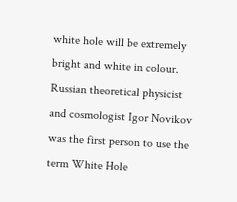white hole will be extremely bright and white in colour. Russian theoretical physicist and cosmologist Igor Novikov was the first person to use the term White Hole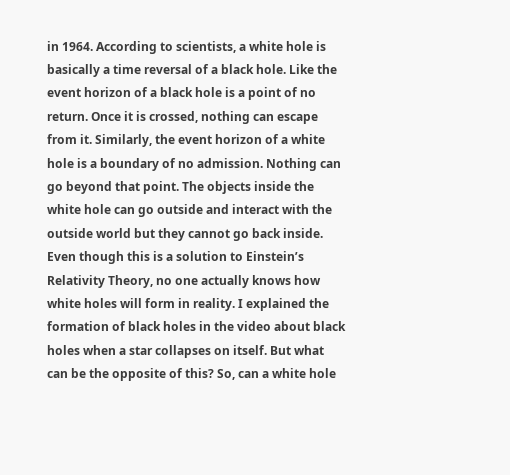in 1964. According to scientists, a white hole is basically a time reversal of a black hole. Like the event horizon of a black hole is a point of no return. Once it is crossed, nothing can escape from it. Similarly, the event horizon of a white hole is a boundary of no admission. Nothing can go beyond that point. The objects inside the white hole can go outside and interact with the outside world but they cannot go back inside. Even though this is a solution to Einstein’s Relativity Theory, no one actually knows how  white holes will form in reality. I explained the formation of black holes in the video about black holes when a star collapses on itself. But what can be the opposite of this? So, can a white hole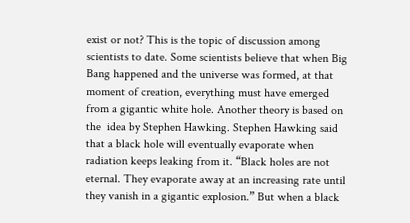exist or not? This is the topic of discussion among scientists to date. Some scientists believe that when Big Bang happened and the universe was formed, at that moment of creation, everything must have emerged from a gigantic white hole. Another theory is based on the  idea by Stephen Hawking. Stephen Hawking said that a black hole will eventually evaporate when radiation keeps leaking from it. “Black holes are not eternal. They evaporate away at an increasing rate until they vanish in a gigantic explosion.” But when a black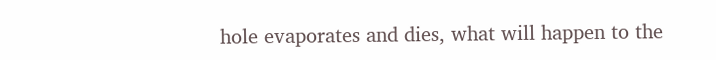hole evaporates and dies, what will happen to the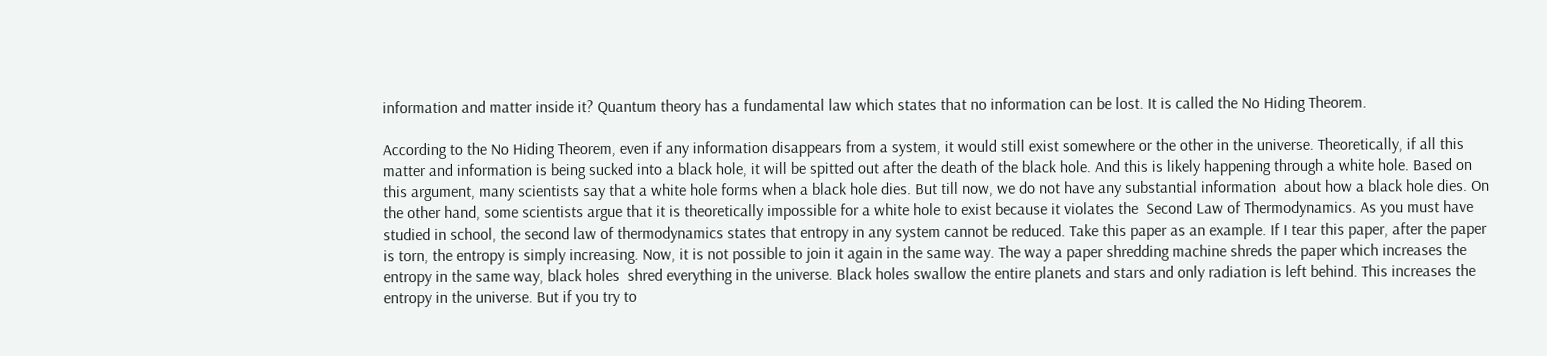information and matter inside it? Quantum theory has a fundamental law which states that no information can be lost. It is called the No Hiding Theorem.

According to the No Hiding Theorem, even if any information disappears from a system, it would still exist somewhere or the other in the universe. Theoretically, if all this matter and information is being sucked into a black hole, it will be spitted out after the death of the black hole. And this is likely happening through a white hole. Based on this argument, many scientists say that a white hole forms when a black hole dies. But till now, we do not have any substantial information  about how a black hole dies. On the other hand, some scientists argue that it is theoretically impossible for a white hole to exist because it violates the  Second Law of Thermodynamics. As you must have studied in school, the second law of thermodynamics states that entropy in any system cannot be reduced. Take this paper as an example. If I tear this paper, after the paper is torn, the entropy is simply increasing. Now, it is not possible to join it again in the same way. The way a paper shredding machine shreds the paper which increases the entropy in the same way, black holes  shred everything in the universe. Black holes swallow the entire planets and stars and only radiation is left behind. This increases the entropy in the universe. But if you try to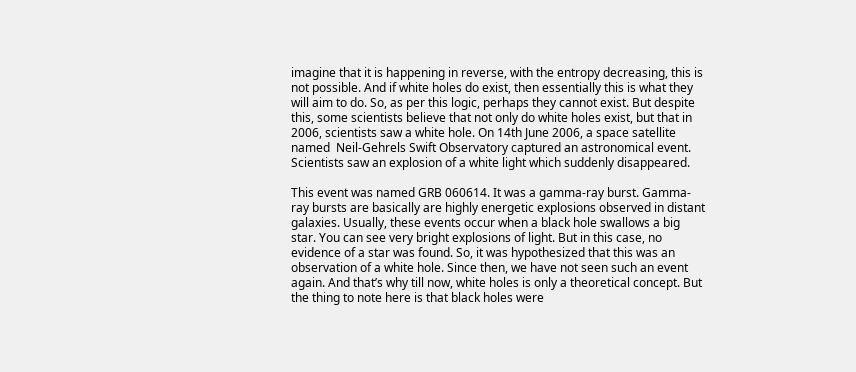imagine that it is happening in reverse, with the entropy decreasing, this is not possible. And if white holes do exist, then essentially this is what they will aim to do. So, as per this logic, perhaps they cannot exist. But despite this, some scientists believe that not only do white holes exist, but that in 2006, scientists saw a white hole. On 14th June 2006, a space satellite named  Neil-Gehrels Swift Observatory captured an astronomical event. Scientists saw an explosion of a white light which suddenly disappeared.

This event was named GRB 060614. It was a gamma-ray burst. Gamma-ray bursts are basically are highly energetic explosions observed in distant galaxies. Usually, these events occur when a black hole swallows a big star. You can see very bright explosions of light. But in this case, no evidence of a star was found. So, it was hypothesized that this was an observation of a white hole. Since then, we have not seen such an event again. And that’s why till now, white holes is only a theoretical concept. But the thing to note here is that black holes were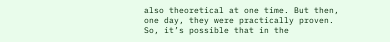also theoretical at one time. But then, one day, they were practically proven. So, it’s possible that in the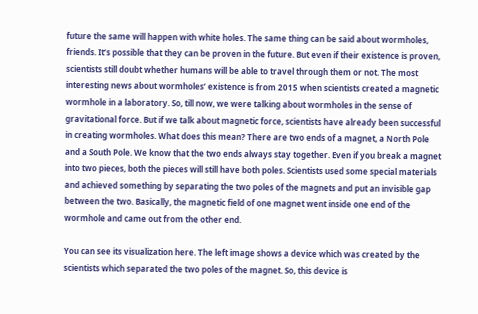future the same will happen with white holes. The same thing can be said about wormholes, friends. It’s possible that they can be proven in the future. But even if their existence is proven, scientists still doubt whether humans will be able to travel through them or not. The most interesting news about wormholes’ existence is from 2015 when scientists created a magnetic wormhole in a laboratory. So, till now, we were talking about wormholes in the sense of gravitational force. But if we talk about magnetic force, scientists have already been successful in creating wormholes. What does this mean? There are two ends of a magnet, a North Pole and a South Pole. We know that the two ends always stay together. Even if you break a magnet into two pieces, both the pieces will still have both poles. Scientists used some special materials and achieved something by separating the two poles of the magnets and put an invisible gap between the two. Basically, the magnetic field of one magnet went inside one end of the wormhole and came out from the other end.

You can see its visualization here. The left image shows a device which was created by the scientists which separated the two poles of the magnet. So, this device is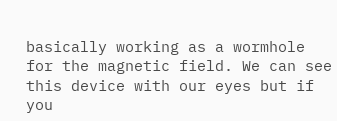basically working as a wormhole for the magnetic field. We can see this device with our eyes but if you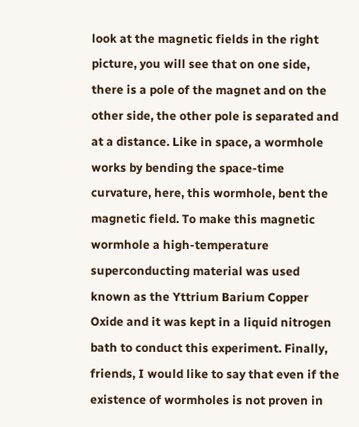look at the magnetic fields in the right picture, you will see that on one side, there is a pole of the magnet and on the other side, the other pole is separated and at a distance. Like in space, a wormhole works by bending the space-time curvature, here, this wormhole, bent the magnetic field. To make this magnetic wormhole a high-temperature superconducting material was used known as the Yttrium Barium Copper Oxide and it was kept in a liquid nitrogen bath to conduct this experiment. Finally, friends, I would like to say that even if the existence of wormholes is not proven in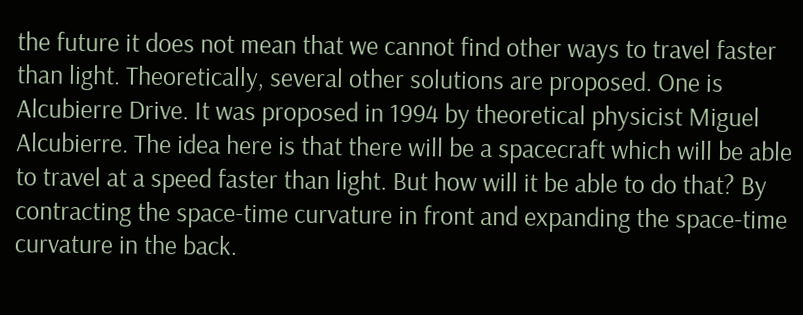the future it does not mean that we cannot find other ways to travel faster than light. Theoretically, several other solutions are proposed. One is Alcubierre Drive. It was proposed in 1994 by theoretical physicist Miguel Alcubierre. The idea here is that there will be a spacecraft which will be able to travel at a speed faster than light. But how will it be able to do that? By contracting the space-time curvature in front and expanding the space-time curvature in the back.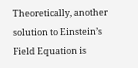Theoretically, another solution to Einstein’s Field Equation is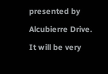presented by Alcubierre Drive. It will be very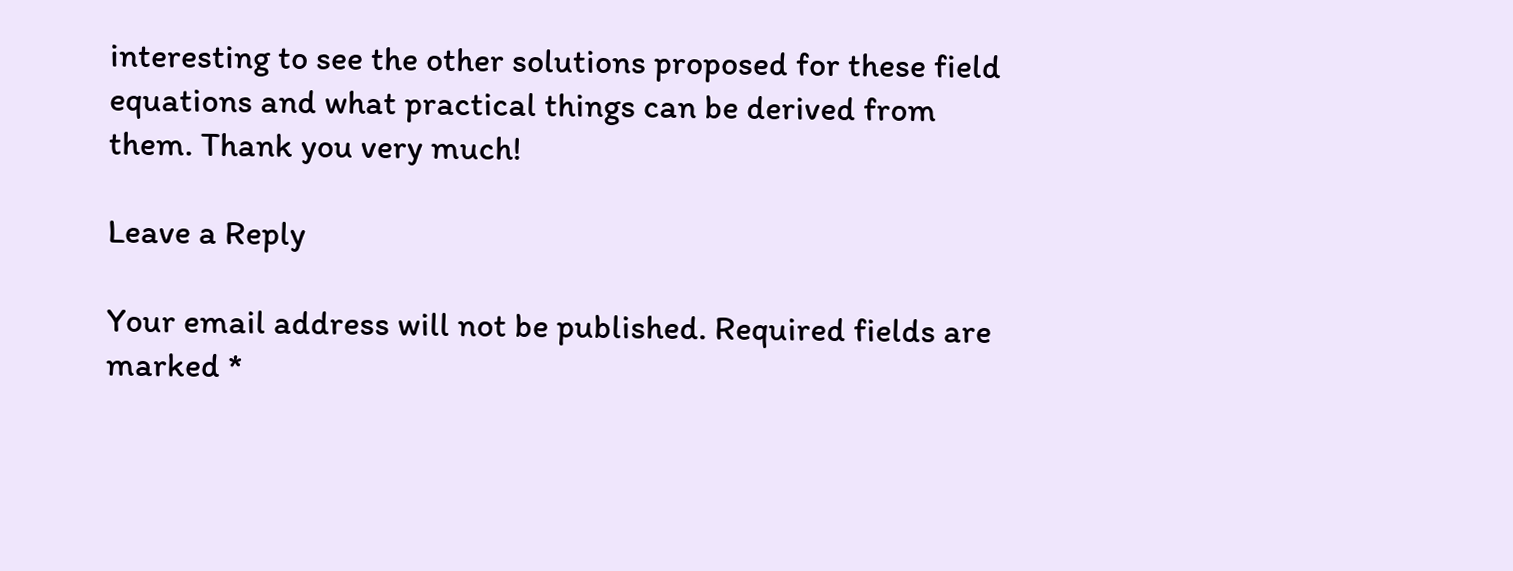interesting to see the other solutions proposed for these field equations and what practical things can be derived from them. Thank you very much!

Leave a Reply

Your email address will not be published. Required fields are marked *